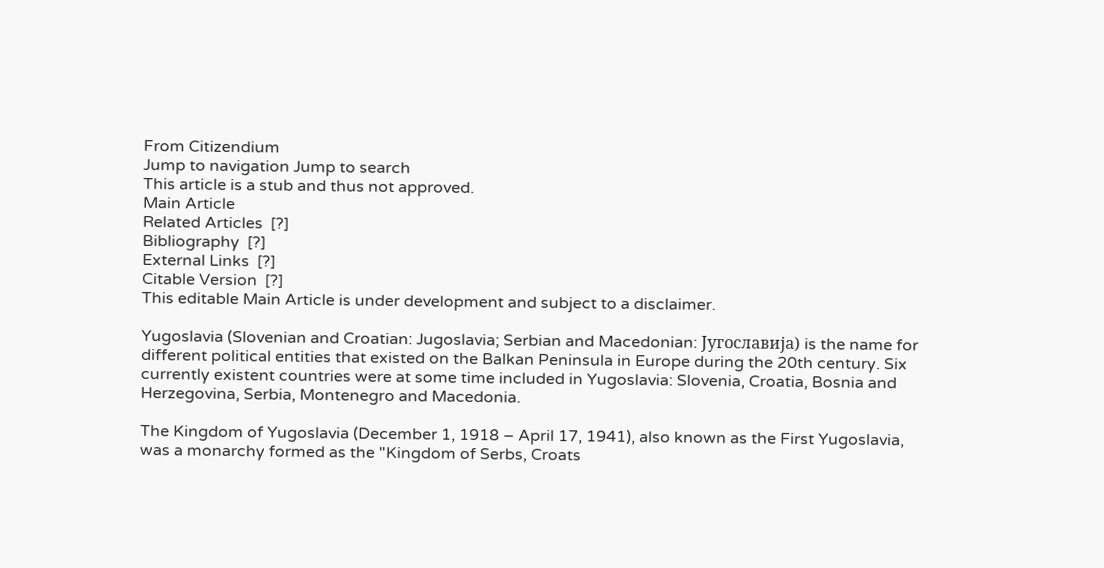From Citizendium
Jump to navigation Jump to search
This article is a stub and thus not approved.
Main Article
Related Articles  [?]
Bibliography  [?]
External Links  [?]
Citable Version  [?]
This editable Main Article is under development and subject to a disclaimer.

Yugoslavia (Slovenian and Croatian: Jugoslavia; Serbian and Macedonian: Југославија) is the name for different political entities that existed on the Balkan Peninsula in Europe during the 20th century. Six currently existent countries were at some time included in Yugoslavia: Slovenia, Croatia, Bosnia and Herzegovina, Serbia, Montenegro and Macedonia.

The Kingdom of Yugoslavia (December 1, 1918 – April 17, 1941), also known as the First Yugoslavia, was a monarchy formed as the "Kingdom of Serbs, Croats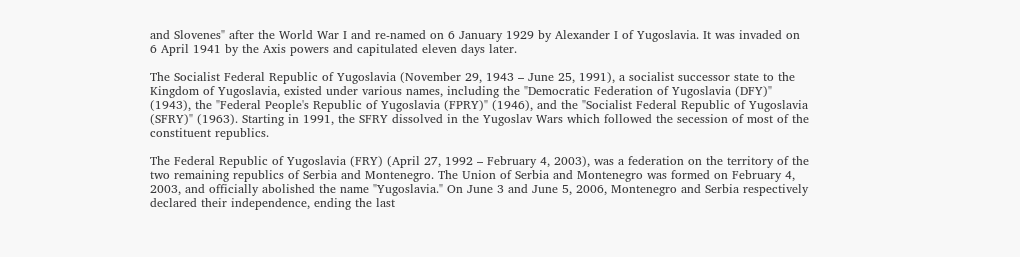and Slovenes" after the World War I and re-named on 6 January 1929 by Alexander I of Yugoslavia. It was invaded on 6 April 1941 by the Axis powers and capitulated eleven days later.

The Socialist Federal Republic of Yugoslavia (November 29, 1943 – June 25, 1991), a socialist successor state to the Kingdom of Yugoslavia, existed under various names, including the "Democratic Federation of Yugoslavia (DFY)" (1943), the "Federal People's Republic of Yugoslavia (FPRY)" (1946), and the "Socialist Federal Republic of Yugoslavia (SFRY)" (1963). Starting in 1991, the SFRY dissolved in the Yugoslav Wars which followed the secession of most of the constituent republics.

The Federal Republic of Yugoslavia (FRY) (April 27, 1992 – February 4, 2003), was a federation on the territory of the two remaining republics of Serbia and Montenegro. The Union of Serbia and Montenegro was formed on February 4, 2003, and officially abolished the name "Yugoslavia." On June 3 and June 5, 2006, Montenegro and Serbia respectively declared their independence, ending the last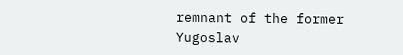remnant of the former Yugoslav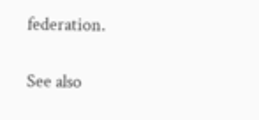federation.

See also